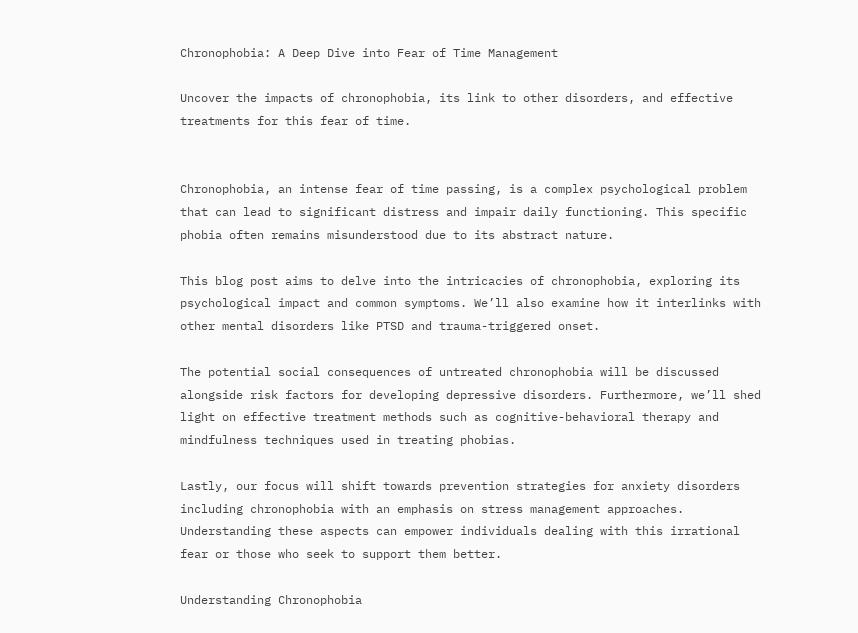Chronophobia: A Deep Dive into Fear of Time Management

Uncover the impacts of chronophobia, its link to other disorders, and effective treatments for this fear of time.


Chronophobia, an intense fear of time passing, is a complex psychological problem that can lead to significant distress and impair daily functioning. This specific phobia often remains misunderstood due to its abstract nature.

This blog post aims to delve into the intricacies of chronophobia, exploring its psychological impact and common symptoms. We’ll also examine how it interlinks with other mental disorders like PTSD and trauma-triggered onset.

The potential social consequences of untreated chronophobia will be discussed alongside risk factors for developing depressive disorders. Furthermore, we’ll shed light on effective treatment methods such as cognitive-behavioral therapy and mindfulness techniques used in treating phobias.

Lastly, our focus will shift towards prevention strategies for anxiety disorders including chronophobia with an emphasis on stress management approaches. Understanding these aspects can empower individuals dealing with this irrational fear or those who seek to support them better.

Understanding Chronophobia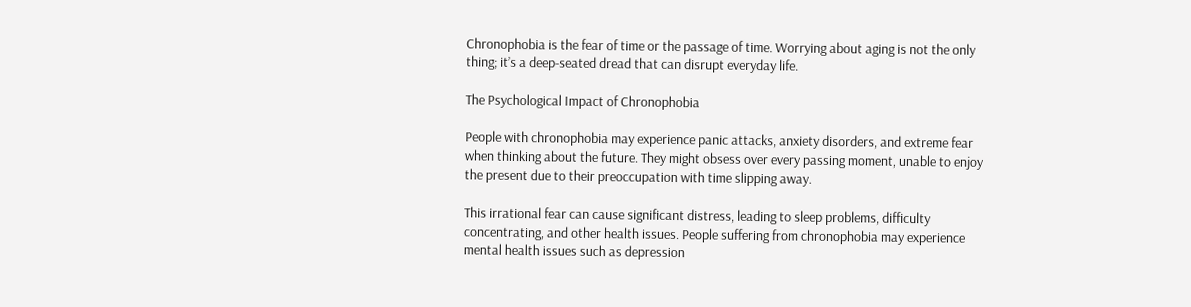Chronophobia is the fear of time or the passage of time. Worrying about aging is not the only thing; it’s a deep-seated dread that can disrupt everyday life.

The Psychological Impact of Chronophobia

People with chronophobia may experience panic attacks, anxiety disorders, and extreme fear when thinking about the future. They might obsess over every passing moment, unable to enjoy the present due to their preoccupation with time slipping away.

This irrational fear can cause significant distress, leading to sleep problems, difficulty concentrating, and other health issues. People suffering from chronophobia may experience mental health issues such as depression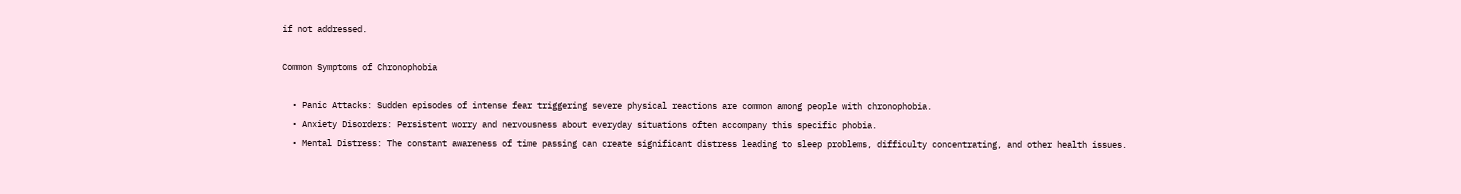if not addressed.

Common Symptoms of Chronophobia

  • Panic Attacks: Sudden episodes of intense fear triggering severe physical reactions are common among people with chronophobia.
  • Anxiety Disorders: Persistent worry and nervousness about everyday situations often accompany this specific phobia.
  • Mental Distress: The constant awareness of time passing can create significant distress leading to sleep problems, difficulty concentrating, and other health issues.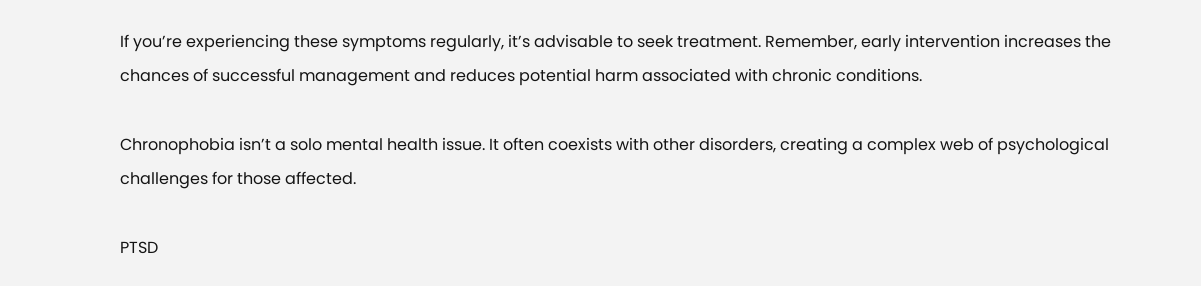If you’re experiencing these symptoms regularly, it’s advisable to seek treatment. Remember, early intervention increases the chances of successful management and reduces potential harm associated with chronic conditions.

Chronophobia isn’t a solo mental health issue. It often coexists with other disorders, creating a complex web of psychological challenges for those affected.

PTSD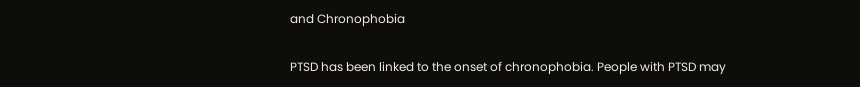and Chronophobia

PTSD has been linked to the onset of chronophobia. People with PTSD may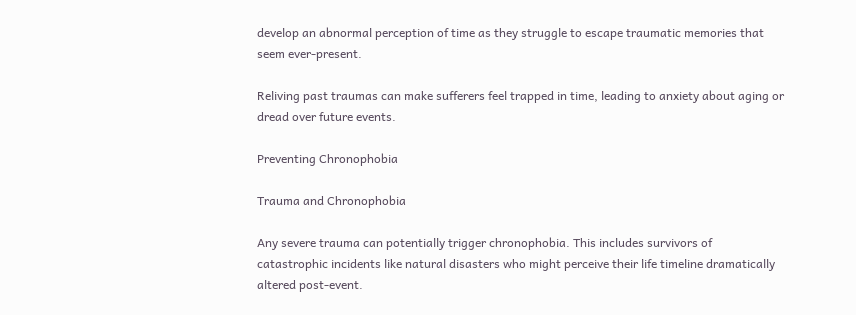develop an abnormal perception of time as they struggle to escape traumatic memories that seem ever-present.

Reliving past traumas can make sufferers feel trapped in time, leading to anxiety about aging or dread over future events.

Preventing Chronophobia

Trauma and Chronophobia

Any severe trauma can potentially trigger chronophobia. This includes survivors of catastrophic incidents like natural disasters who might perceive their life timeline dramatically altered post-event.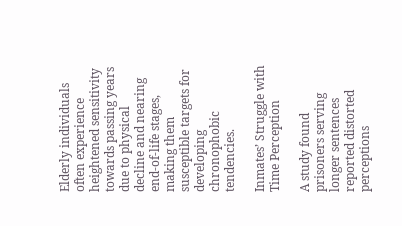Elderly individuals often experience heightened sensitivity towards passing years due to physical decline and nearing end-of-life stages, making them susceptible targets for developing chronophobic tendencies.

Inmates’ Struggle with Time Perception

A study found prisoners serving longer sentences reported distorted perceptions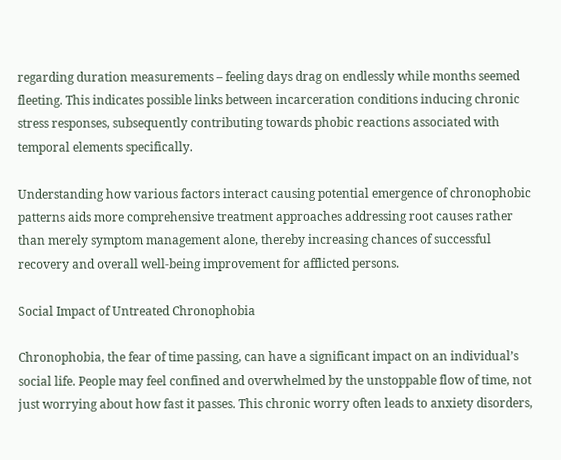regarding duration measurements – feeling days drag on endlessly while months seemed fleeting. This indicates possible links between incarceration conditions inducing chronic stress responses, subsequently contributing towards phobic reactions associated with temporal elements specifically.

Understanding how various factors interact causing potential emergence of chronophobic patterns aids more comprehensive treatment approaches addressing root causes rather than merely symptom management alone, thereby increasing chances of successful recovery and overall well-being improvement for afflicted persons.

Social Impact of Untreated Chronophobia

Chronophobia, the fear of time passing, can have a significant impact on an individual’s social life. People may feel confined and overwhelmed by the unstoppable flow of time, not just worrying about how fast it passes. This chronic worry often leads to anxiety disorders,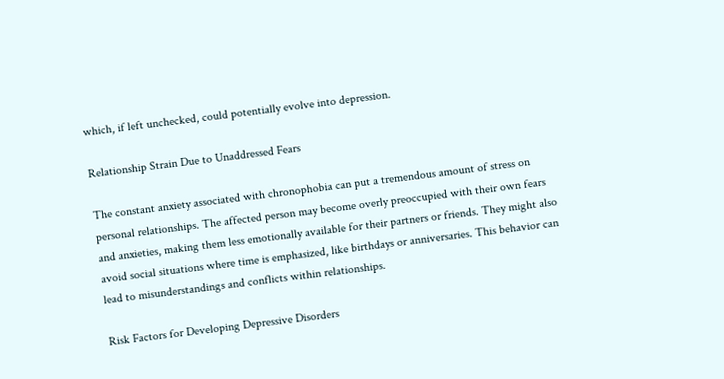which, if left unchecked, could potentially evolve into depression.

Relationship Strain Due to Unaddressed Fears

The constant anxiety associated with chronophobia can put a tremendous amount of stress on personal relationships. The affected person may become overly preoccupied with their own fears and anxieties, making them less emotionally available for their partners or friends. They might also avoid social situations where time is emphasized, like birthdays or anniversaries. This behavior can lead to misunderstandings and conflicts within relationships.

Risk Factors for Developing Depressive Disorders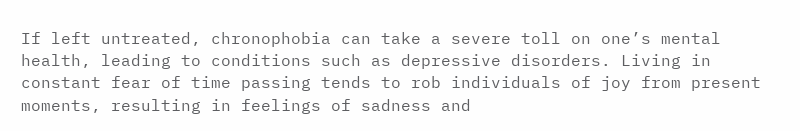If left untreated, chronophobia can take a severe toll on one’s mental health, leading to conditions such as depressive disorders. Living in constant fear of time passing tends to rob individuals of joy from present moments, resulting in feelings of sadness and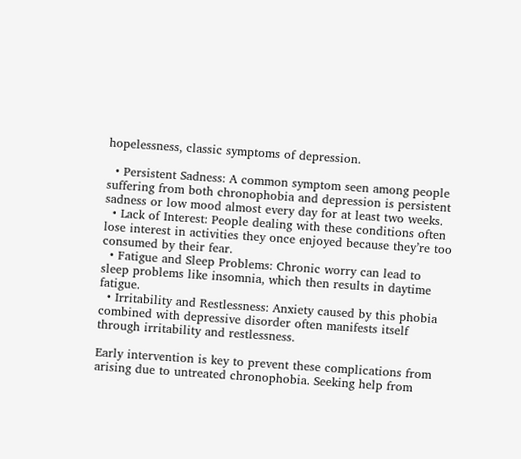hopelessness, classic symptoms of depression.

  • Persistent Sadness: A common symptom seen among people suffering from both chronophobia and depression is persistent sadness or low mood almost every day for at least two weeks.
  • Lack of Interest: People dealing with these conditions often lose interest in activities they once enjoyed because they’re too consumed by their fear.
  • Fatigue and Sleep Problems: Chronic worry can lead to sleep problems like insomnia, which then results in daytime fatigue.
  • Irritability and Restlessness: Anxiety caused by this phobia combined with depressive disorder often manifests itself through irritability and restlessness.

Early intervention is key to prevent these complications from arising due to untreated chronophobia. Seeking help from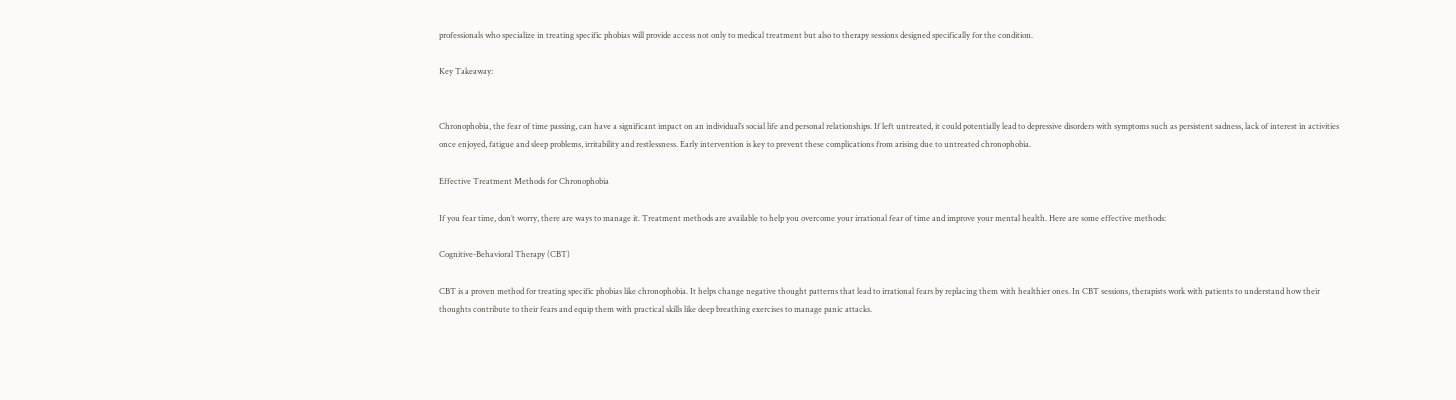professionals who specialize in treating specific phobias will provide access not only to medical treatment but also to therapy sessions designed specifically for the condition.

Key Takeaway:


Chronophobia, the fear of time passing, can have a significant impact on an individual’s social life and personal relationships. If left untreated, it could potentially lead to depressive disorders with symptoms such as persistent sadness, lack of interest in activities once enjoyed, fatigue and sleep problems, irritability and restlessness. Early intervention is key to prevent these complications from arising due to untreated chronophobia.

Effective Treatment Methods for Chronophobia

If you fear time, don’t worry, there are ways to manage it. Treatment methods are available to help you overcome your irrational fear of time and improve your mental health. Here are some effective methods:

Cognitive-Behavioral Therapy (CBT)

CBT is a proven method for treating specific phobias like chronophobia. It helps change negative thought patterns that lead to irrational fears by replacing them with healthier ones. In CBT sessions, therapists work with patients to understand how their thoughts contribute to their fears and equip them with practical skills like deep breathing exercises to manage panic attacks.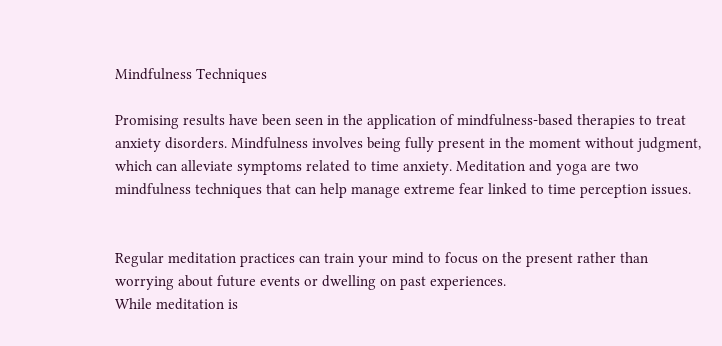Mindfulness Techniques

Promising results have been seen in the application of mindfulness-based therapies to treat anxiety disorders. Mindfulness involves being fully present in the moment without judgment, which can alleviate symptoms related to time anxiety. Meditation and yoga are two mindfulness techniques that can help manage extreme fear linked to time perception issues.


Regular meditation practices can train your mind to focus on the present rather than worrying about future events or dwelling on past experiences.
While meditation is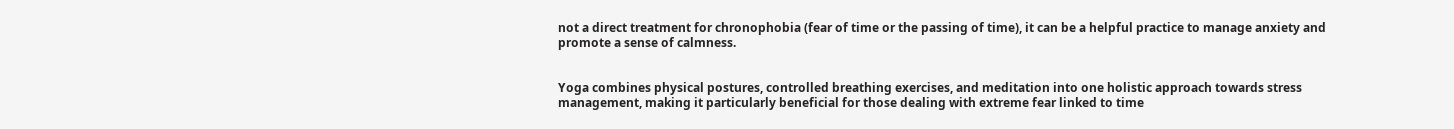not a direct treatment for chronophobia (fear of time or the passing of time), it can be a helpful practice to manage anxiety and promote a sense of calmness.


Yoga combines physical postures, controlled breathing exercises, and meditation into one holistic approach towards stress management, making it particularly beneficial for those dealing with extreme fear linked to time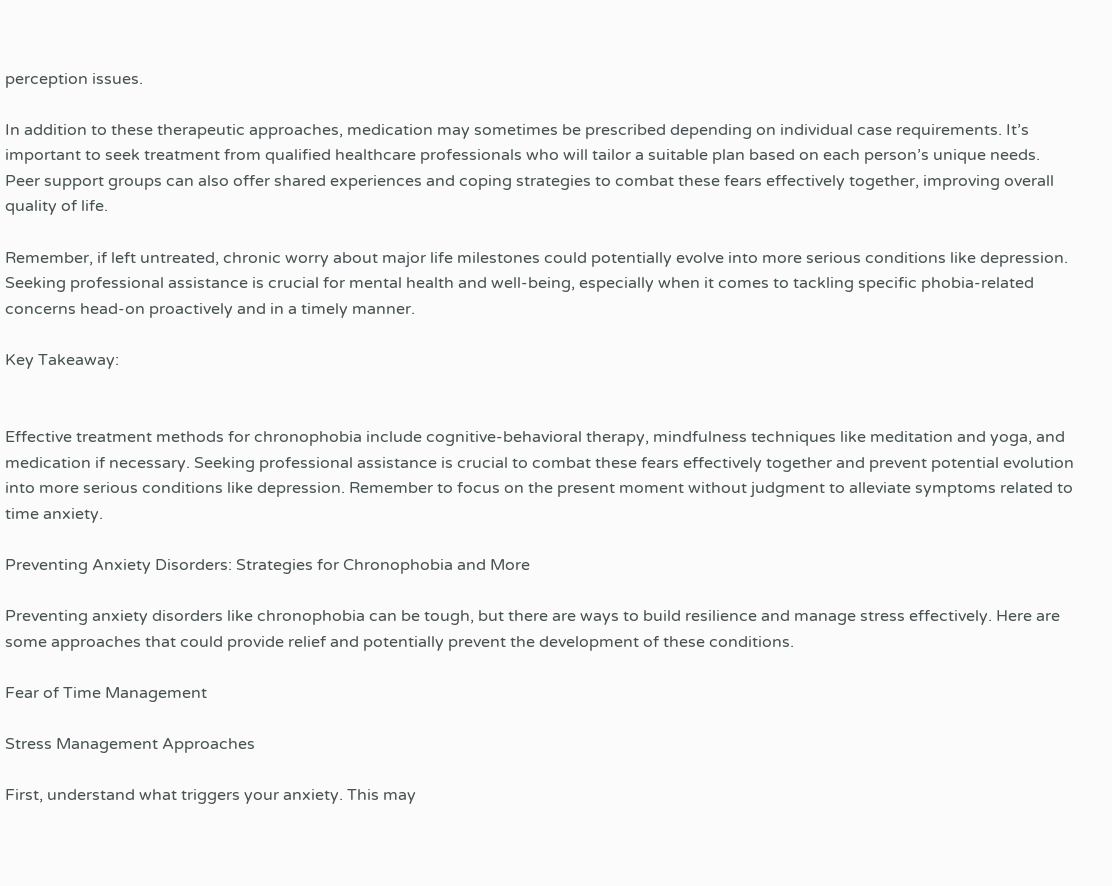perception issues.

In addition to these therapeutic approaches, medication may sometimes be prescribed depending on individual case requirements. It’s important to seek treatment from qualified healthcare professionals who will tailor a suitable plan based on each person’s unique needs. Peer support groups can also offer shared experiences and coping strategies to combat these fears effectively together, improving overall quality of life.

Remember, if left untreated, chronic worry about major life milestones could potentially evolve into more serious conditions like depression. Seeking professional assistance is crucial for mental health and well-being, especially when it comes to tackling specific phobia-related concerns head-on proactively and in a timely manner.

Key Takeaway:


Effective treatment methods for chronophobia include cognitive-behavioral therapy, mindfulness techniques like meditation and yoga, and medication if necessary. Seeking professional assistance is crucial to combat these fears effectively together and prevent potential evolution into more serious conditions like depression. Remember to focus on the present moment without judgment to alleviate symptoms related to time anxiety.

Preventing Anxiety Disorders: Strategies for Chronophobia and More

Preventing anxiety disorders like chronophobia can be tough, but there are ways to build resilience and manage stress effectively. Here are some approaches that could provide relief and potentially prevent the development of these conditions.

Fear of Time Management

Stress Management Approaches

First, understand what triggers your anxiety. This may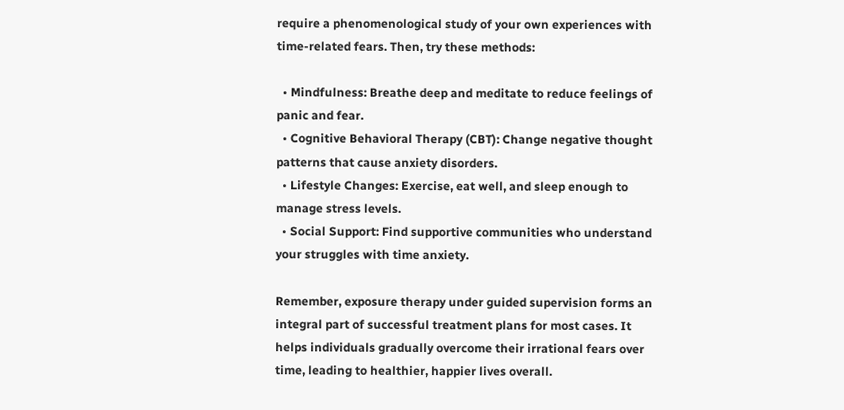require a phenomenological study of your own experiences with time-related fears. Then, try these methods:

  • Mindfulness: Breathe deep and meditate to reduce feelings of panic and fear.
  • Cognitive Behavioral Therapy (CBT): Change negative thought patterns that cause anxiety disorders.
  • Lifestyle Changes: Exercise, eat well, and sleep enough to manage stress levels.
  • Social Support: Find supportive communities who understand your struggles with time anxiety.

Remember, exposure therapy under guided supervision forms an integral part of successful treatment plans for most cases. It helps individuals gradually overcome their irrational fears over time, leading to healthier, happier lives overall.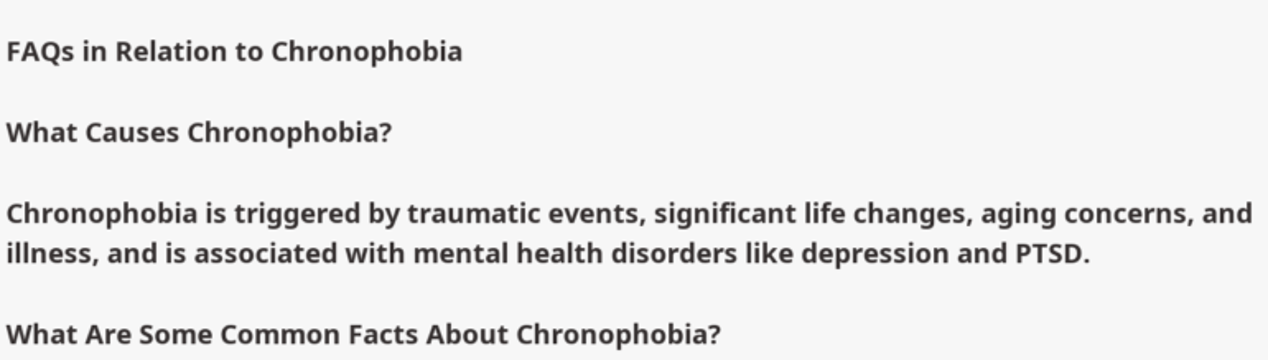FAQs in Relation to Chronophobia

What Causes Chronophobia?

Chronophobia is triggered by traumatic events, significant life changes, aging concerns, and illness, and is associated with mental health disorders like depression and PTSD.

What Are Some Common Facts About Chronophobia?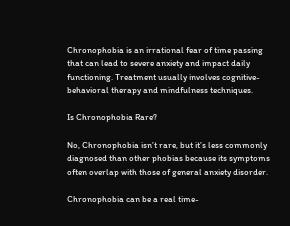Chronophobia is an irrational fear of time passing that can lead to severe anxiety and impact daily functioning. Treatment usually involves cognitive-behavioral therapy and mindfulness techniques.

Is Chronophobia Rare?

No, Chronophobia isn’t rare, but it’s less commonly diagnosed than other phobias because its symptoms often overlap with those of general anxiety disorder.

Chronophobia can be a real time-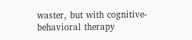waster, but with cognitive-behavioral therapy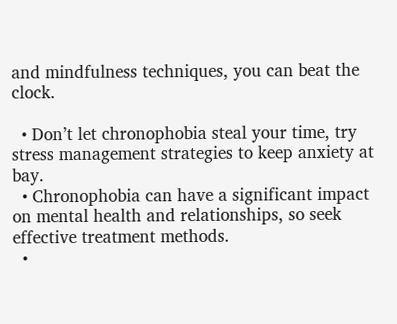and mindfulness techniques, you can beat the clock.

  • Don’t let chronophobia steal your time, try stress management strategies to keep anxiety at bay.
  • Chronophobia can have a significant impact on mental health and relationships, so seek effective treatment methods.
  •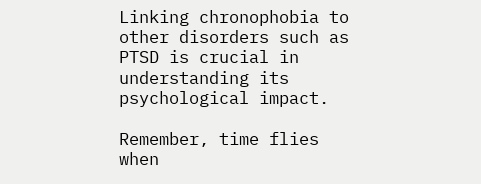Linking chronophobia to other disorders such as PTSD is crucial in understanding its psychological impact.

Remember, time flies when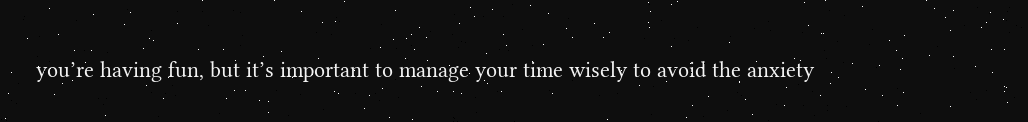you’re having fun, but it’s important to manage your time wisely to avoid the anxiety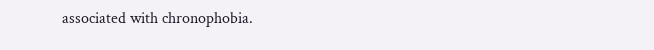associated with chronophobia.